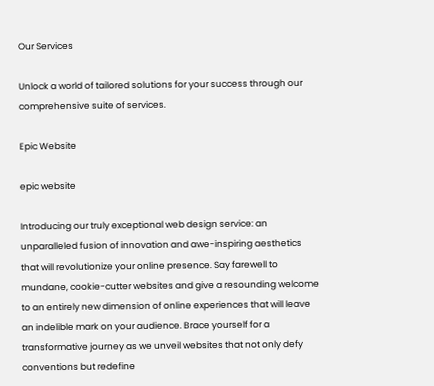Our Services

Unlock a world of tailored solutions for your success through our comprehensive suite of services.

Epic Website

epic website

Introducing our truly exceptional web design service: an unparalleled fusion of innovation and awe-inspiring aesthetics that will revolutionize your online presence. Say farewell to mundane, cookie-cutter websites and give a resounding welcome to an entirely new dimension of online experiences that will leave an indelible mark on your audience. Brace yourself for a transformative journey as we unveil websites that not only defy conventions but redefine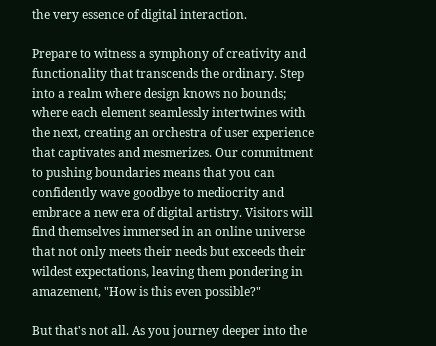the very essence of digital interaction.

Prepare to witness a symphony of creativity and functionality that transcends the ordinary. Step into a realm where design knows no bounds; where each element seamlessly intertwines with the next, creating an orchestra of user experience that captivates and mesmerizes. Our commitment to pushing boundaries means that you can confidently wave goodbye to mediocrity and embrace a new era of digital artistry. Visitors will find themselves immersed in an online universe that not only meets their needs but exceeds their wildest expectations, leaving them pondering in amazement, "How is this even possible?"

But that's not all. As you journey deeper into the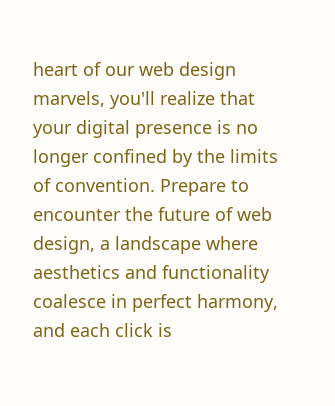heart of our web design marvels, you'll realize that your digital presence is no longer confined by the limits of convention. Prepare to encounter the future of web design, a landscape where aesthetics and functionality coalesce in perfect harmony, and each click is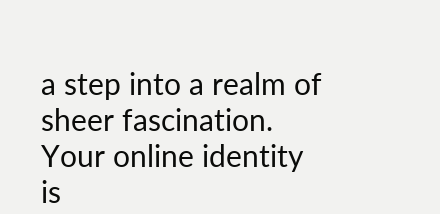a step into a realm of sheer fascination. Your online identity is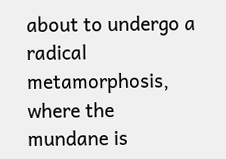about to undergo a radical metamorphosis, where the mundane is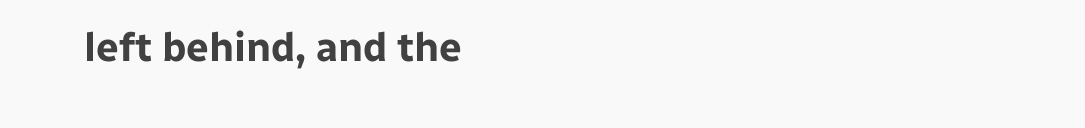left behind, and the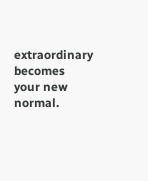extraordinary becomes your new normal.